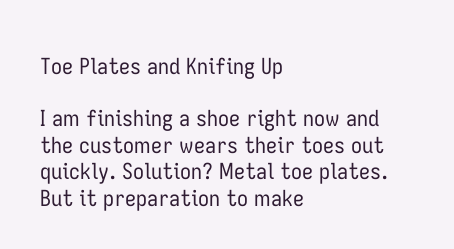Toe Plates and Knifing Up

I am finishing a shoe right now and the customer wears their toes out quickly. Solution? Metal toe plates. But it preparation to make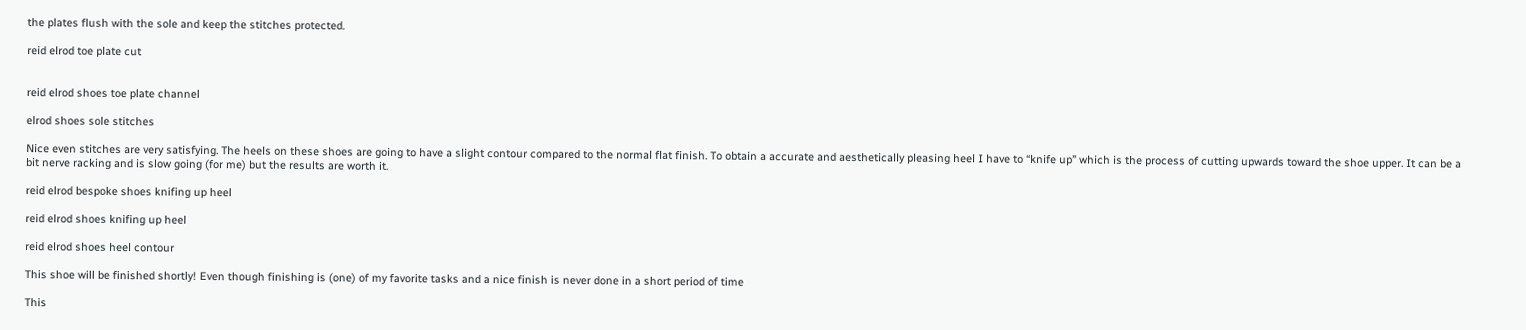the plates flush with the sole and keep the stitches protected.

reid elrod toe plate cut


reid elrod shoes toe plate channel

elrod shoes sole stitches

Nice even stitches are very satisfying. The heels on these shoes are going to have a slight contour compared to the normal flat finish. To obtain a accurate and aesthetically pleasing heel I have to “knife up” which is the process of cutting upwards toward the shoe upper. It can be a bit nerve racking and is slow going (for me) but the results are worth it.

reid elrod bespoke shoes knifing up heel

reid elrod shoes knifing up heel

reid elrod shoes heel contour

This shoe will be finished shortly! Even though finishing is (one) of my favorite tasks and a nice finish is never done in a short period of time

This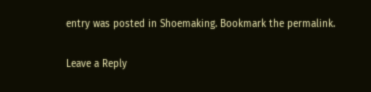entry was posted in Shoemaking. Bookmark the permalink.

Leave a Reply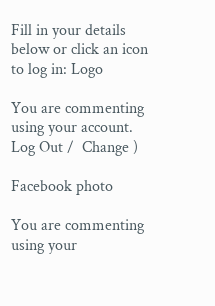Fill in your details below or click an icon to log in: Logo

You are commenting using your account. Log Out /  Change )

Facebook photo

You are commenting using your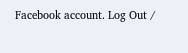Facebook account. Log Out /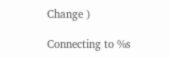Change )

Connecting to %s